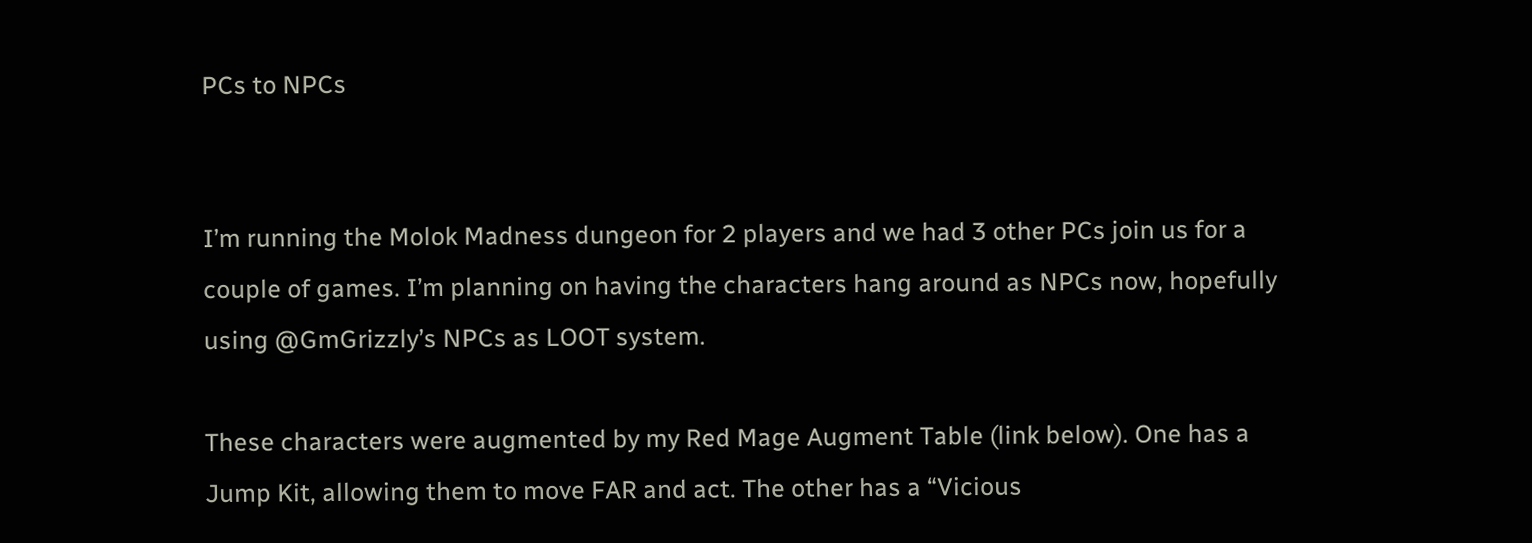PCs to NPCs


I’m running the Molok Madness dungeon for 2 players and we had 3 other PCs join us for a couple of games. I’m planning on having the characters hang around as NPCs now, hopefully using @GmGrizzly’s NPCs as LOOT system.

These characters were augmented by my Red Mage Augment Table (link below). One has a Jump Kit, allowing them to move FAR and act. The other has a “Vicious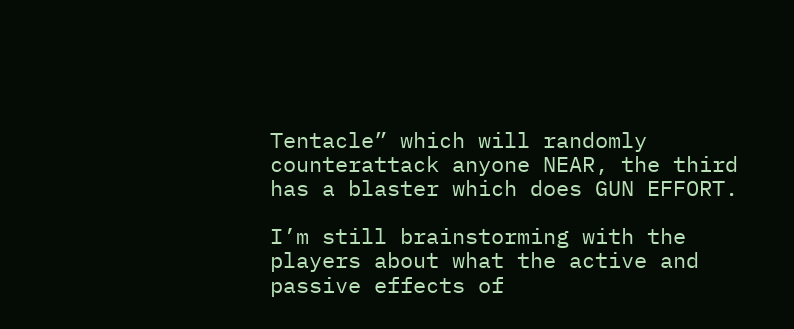Tentacle” which will randomly counterattack anyone NEAR, the third has a blaster which does GUN EFFORT.

I’m still brainstorming with the players about what the active and passive effects of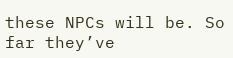these NPCs will be. So far they’ve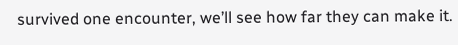survived one encounter, we’ll see how far they can make it.